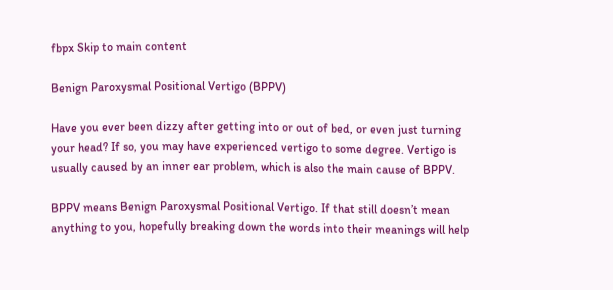fbpx Skip to main content

Benign Paroxysmal Positional Vertigo (BPPV)

Have you ever been dizzy after getting into or out of bed, or even just turning your head? If so, you may have experienced vertigo to some degree. Vertigo is usually caused by an inner ear problem, which is also the main cause of BPPV.

BPPV means Benign Paroxysmal Positional Vertigo. If that still doesn’t mean anything to you, hopefully breaking down the words into their meanings will help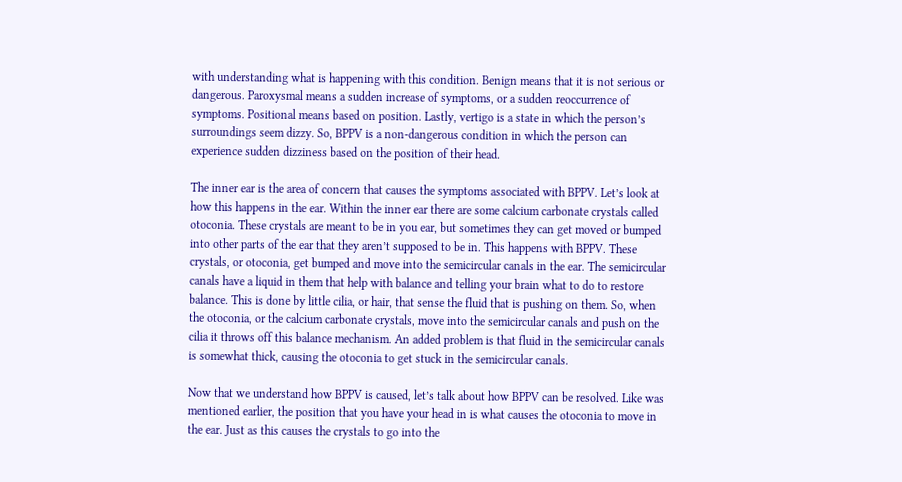with understanding what is happening with this condition. Benign means that it is not serious or dangerous. Paroxysmal means a sudden increase of symptoms, or a sudden reoccurrence of symptoms. Positional means based on position. Lastly, vertigo is a state in which the person’s surroundings seem dizzy. So, BPPV is a non-dangerous condition in which the person can experience sudden dizziness based on the position of their head.

The inner ear is the area of concern that causes the symptoms associated with BPPV. Let’s look at how this happens in the ear. Within the inner ear there are some calcium carbonate crystals called otoconia. These crystals are meant to be in you ear, but sometimes they can get moved or bumped into other parts of the ear that they aren’t supposed to be in. This happens with BPPV. These crystals, or otoconia, get bumped and move into the semicircular canals in the ear. The semicircular canals have a liquid in them that help with balance and telling your brain what to do to restore balance. This is done by little cilia, or hair, that sense the fluid that is pushing on them. So, when the otoconia, or the calcium carbonate crystals, move into the semicircular canals and push on the cilia it throws off this balance mechanism. An added problem is that fluid in the semicircular canals is somewhat thick, causing the otoconia to get stuck in the semicircular canals.

Now that we understand how BPPV is caused, let’s talk about how BPPV can be resolved. Like was mentioned earlier, the position that you have your head in is what causes the otoconia to move in the ear. Just as this causes the crystals to go into the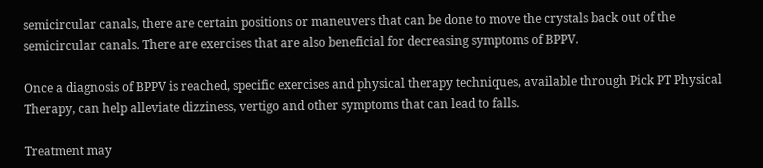semicircular canals, there are certain positions or maneuvers that can be done to move the crystals back out of the semicircular canals. There are exercises that are also beneficial for decreasing symptoms of BPPV.

Once a diagnosis of BPPV is reached, specific exercises and physical therapy techniques, available through Pick PT Physical Therapy, can help alleviate dizziness, vertigo and other symptoms that can lead to falls.

Treatment may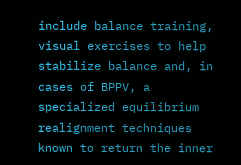include balance training, visual exercises to help stabilize balance and, in cases of BPPV, a specialized equilibrium realignment techniques known to return the inner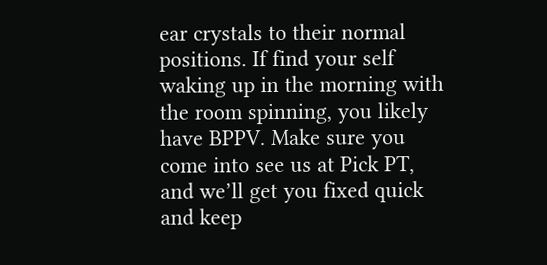ear crystals to their normal positions. If find your self waking up in the morning with the room spinning, you likely have BPPV. Make sure you come into see us at Pick PT, and we’ll get you fixed quick and keep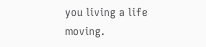you living a life moving.